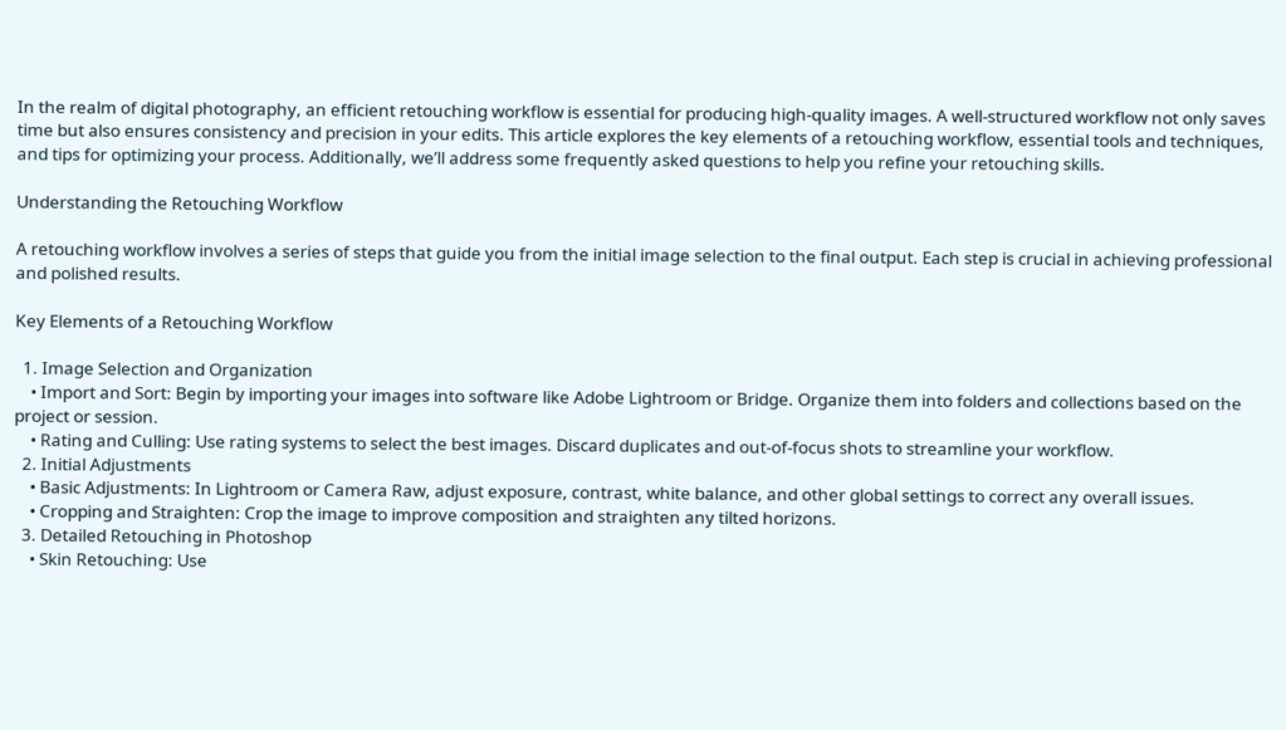In the realm of digital photography, an efficient retouching workflow is essential for producing high-quality images. A well-structured workflow not only saves time but also ensures consistency and precision in your edits. This article explores the key elements of a retouching workflow, essential tools and techniques, and tips for optimizing your process. Additionally, we’ll address some frequently asked questions to help you refine your retouching skills.

Understanding the Retouching Workflow

A retouching workflow involves a series of steps that guide you from the initial image selection to the final output. Each step is crucial in achieving professional and polished results.

Key Elements of a Retouching Workflow

  1. Image Selection and Organization
    • Import and Sort: Begin by importing your images into software like Adobe Lightroom or Bridge. Organize them into folders and collections based on the project or session.
    • Rating and Culling: Use rating systems to select the best images. Discard duplicates and out-of-focus shots to streamline your workflow.
  2. Initial Adjustments
    • Basic Adjustments: In Lightroom or Camera Raw, adjust exposure, contrast, white balance, and other global settings to correct any overall issues.
    • Cropping and Straighten: Crop the image to improve composition and straighten any tilted horizons.
  3. Detailed Retouching in Photoshop
    • Skin Retouching: Use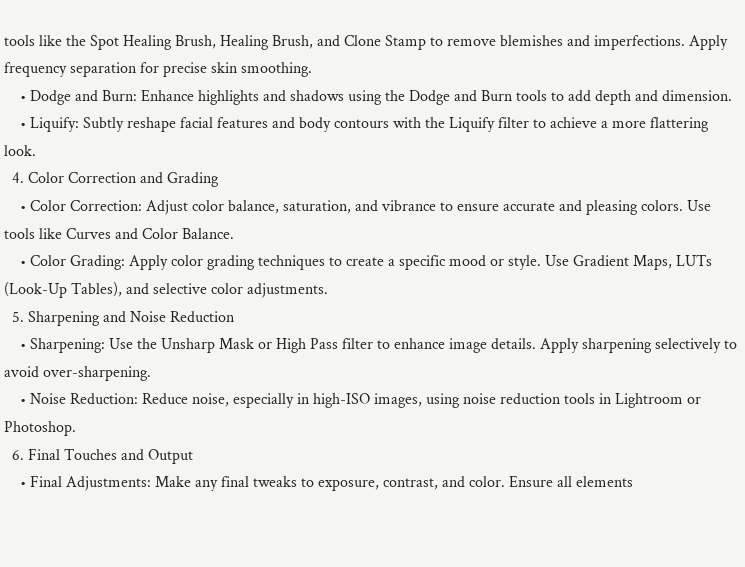tools like the Spot Healing Brush, Healing Brush, and Clone Stamp to remove blemishes and imperfections. Apply frequency separation for precise skin smoothing.
    • Dodge and Burn: Enhance highlights and shadows using the Dodge and Burn tools to add depth and dimension.
    • Liquify: Subtly reshape facial features and body contours with the Liquify filter to achieve a more flattering look.
  4. Color Correction and Grading
    • Color Correction: Adjust color balance, saturation, and vibrance to ensure accurate and pleasing colors. Use tools like Curves and Color Balance.
    • Color Grading: Apply color grading techniques to create a specific mood or style. Use Gradient Maps, LUTs (Look-Up Tables), and selective color adjustments.
  5. Sharpening and Noise Reduction
    • Sharpening: Use the Unsharp Mask or High Pass filter to enhance image details. Apply sharpening selectively to avoid over-sharpening.
    • Noise Reduction: Reduce noise, especially in high-ISO images, using noise reduction tools in Lightroom or Photoshop.
  6. Final Touches and Output
    • Final Adjustments: Make any final tweaks to exposure, contrast, and color. Ensure all elements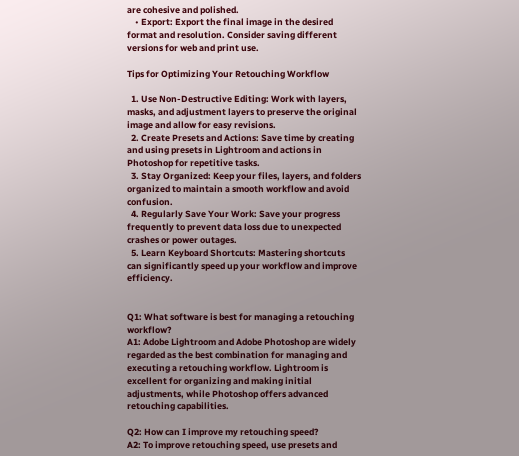are cohesive and polished.
    • Export: Export the final image in the desired format and resolution. Consider saving different versions for web and print use.

Tips for Optimizing Your Retouching Workflow

  1. Use Non-Destructive Editing: Work with layers, masks, and adjustment layers to preserve the original image and allow for easy revisions.
  2. Create Presets and Actions: Save time by creating and using presets in Lightroom and actions in Photoshop for repetitive tasks.
  3. Stay Organized: Keep your files, layers, and folders organized to maintain a smooth workflow and avoid confusion.
  4. Regularly Save Your Work: Save your progress frequently to prevent data loss due to unexpected crashes or power outages.
  5. Learn Keyboard Shortcuts: Mastering shortcuts can significantly speed up your workflow and improve efficiency.


Q1: What software is best for managing a retouching workflow?
A1: Adobe Lightroom and Adobe Photoshop are widely regarded as the best combination for managing and executing a retouching workflow. Lightroom is excellent for organizing and making initial adjustments, while Photoshop offers advanced retouching capabilities.

Q2: How can I improve my retouching speed?
A2: To improve retouching speed, use presets and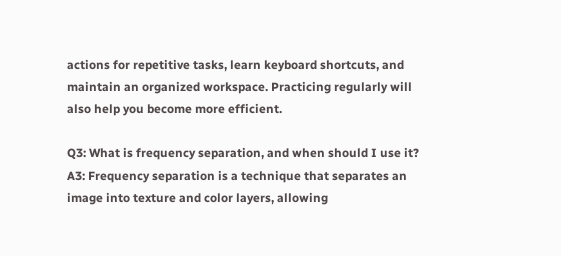actions for repetitive tasks, learn keyboard shortcuts, and maintain an organized workspace. Practicing regularly will also help you become more efficient.

Q3: What is frequency separation, and when should I use it?
A3: Frequency separation is a technique that separates an image into texture and color layers, allowing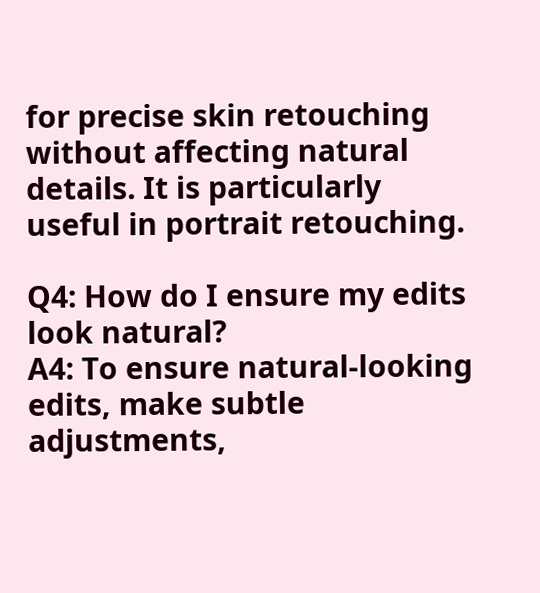for precise skin retouching without affecting natural details. It is particularly useful in portrait retouching.

Q4: How do I ensure my edits look natural?
A4: To ensure natural-looking edits, make subtle adjustments,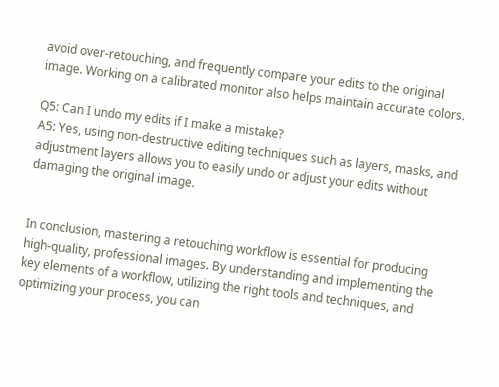avoid over-retouching, and frequently compare your edits to the original image. Working on a calibrated monitor also helps maintain accurate colors.

Q5: Can I undo my edits if I make a mistake?
A5: Yes, using non-destructive editing techniques such as layers, masks, and adjustment layers allows you to easily undo or adjust your edits without damaging the original image.


In conclusion, mastering a retouching workflow is essential for producing high-quality, professional images. By understanding and implementing the key elements of a workflow, utilizing the right tools and techniques, and optimizing your process, you can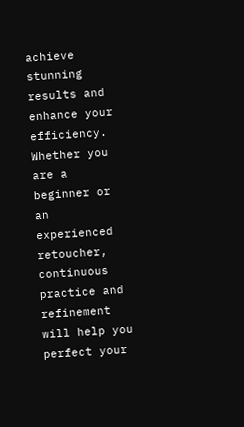achieve stunning results and enhance your efficiency. Whether you are a beginner or an experienced retoucher, continuous practice and refinement will help you perfect your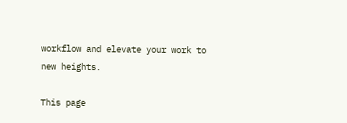workflow and elevate your work to new heights.

This page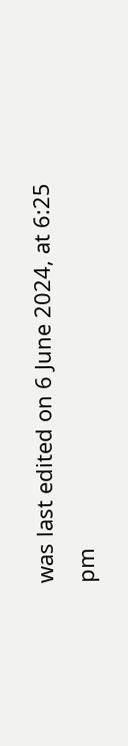was last edited on 6 June 2024, at 6:25 pm